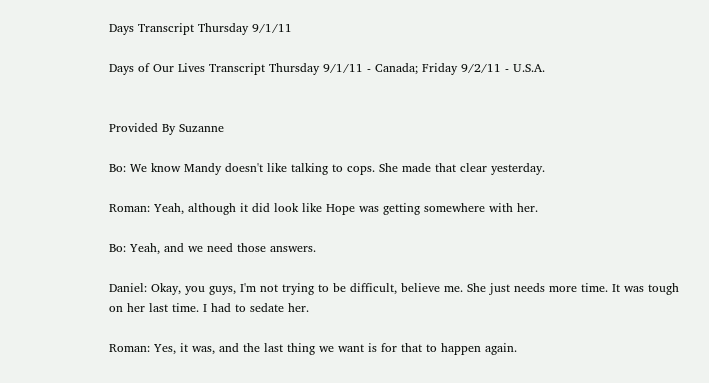Days Transcript Thursday 9/1/11

Days of Our Lives Transcript Thursday 9/1/11 - Canada; Friday 9/2/11 - U.S.A.


Provided By Suzanne

Bo: We know Mandy doesn't like talking to cops. She made that clear yesterday.

Roman: Yeah, although it did look like Hope was getting somewhere with her.

Bo: Yeah, and we need those answers.

Daniel: Okay, you guys, I'm not trying to be difficult, believe me. She just needs more time. It was tough on her last time. I had to sedate her.

Roman: Yes, it was, and the last thing we want is for that to happen again.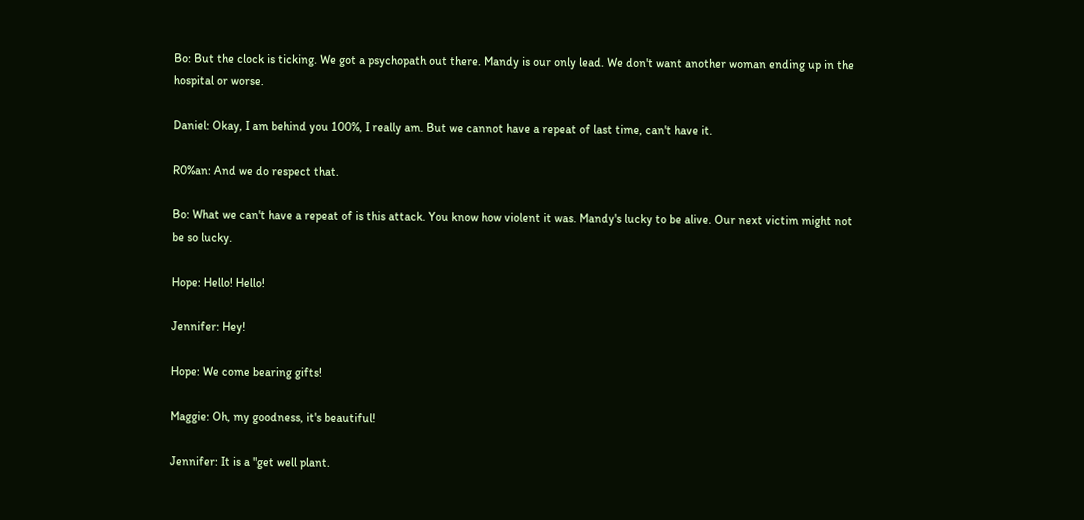Bo: But the clock is ticking. We got a psychopath out there. Mandy is our only lead. We don't want another woman ending up in the hospital or worse.

Daniel: Okay, I am behind you 100%, I really am. But we cannot have a repeat of last time, can't have it.

R0%an: And we do respect that.

Bo: What we can't have a repeat of is this attack. You know how violent it was. Mandy's lucky to be alive. Our next victim might not be so lucky.

Hope: Hello! Hello!

Jennifer: Hey!

Hope: We come bearing gifts!

Maggie: Oh, my goodness, it's beautiful!

Jennifer: It is a "get well plant.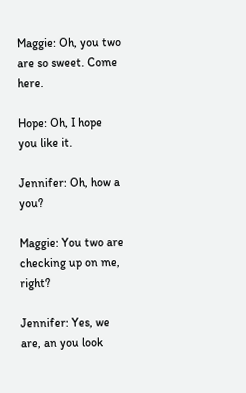Maggie: Oh, you two are so sweet. Come here.

Hope: Oh, I hope you like it.

Jennifer: Oh, how a you?

Maggie: You two are checking up on me, right?

Jennifer: Yes, we are, an you look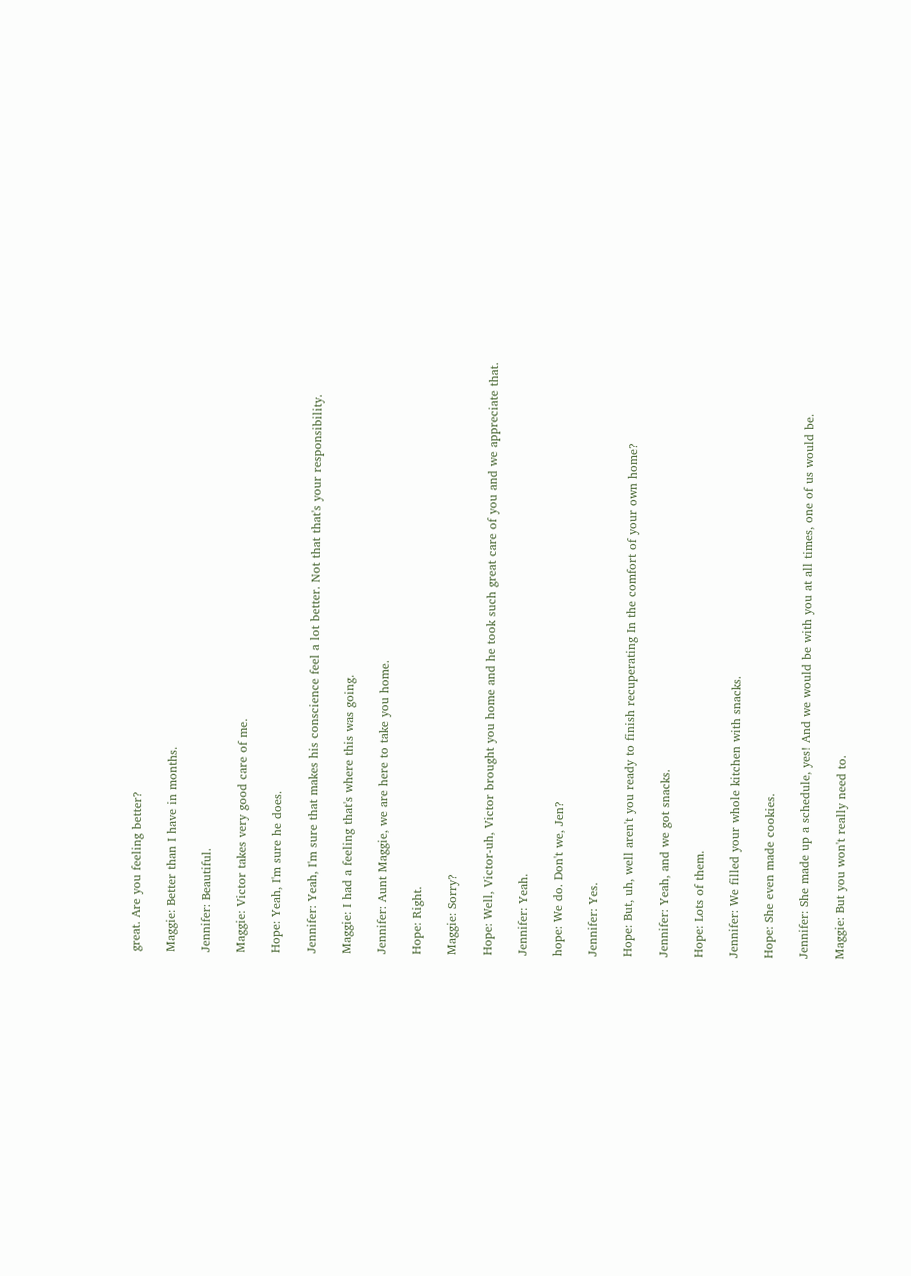great. Are you feeling better?

Maggie: Better than I have in months.

Jennifer: Beautiful.

Maggie: Victor takes very good care of me.

Hope: Yeah, I'm sure he does.

Jennifer: Yeah, I'm sure that makes his conscience feel a lot better. Not that that's your responsibility.

Maggie: I had a feeling that's where this was going.

Jennifer: Aunt Maggie, we are here to take you home.

Hope: Right.

Maggie: Sorry?

Hope: Well, Victor-uh, Victor brought you home and he took such great care of you and we appreciate that.

Jennifer: Yeah.

hope: We do. Don't we, Jen?

Jennifer: Yes.

Hope: But, uh, well aren't you ready to finish recuperating In the comfort of your own home?

Jennifer: Yeah, and we got snacks.

Hope: Lots of them.

Jennifer: We filled your whole kitchen with snacks.

Hope: She even made cookies.

Jennifer: She made up a schedule, yes! And we would be with you at all times, one of us would be.

Maggie: But you won't really need to.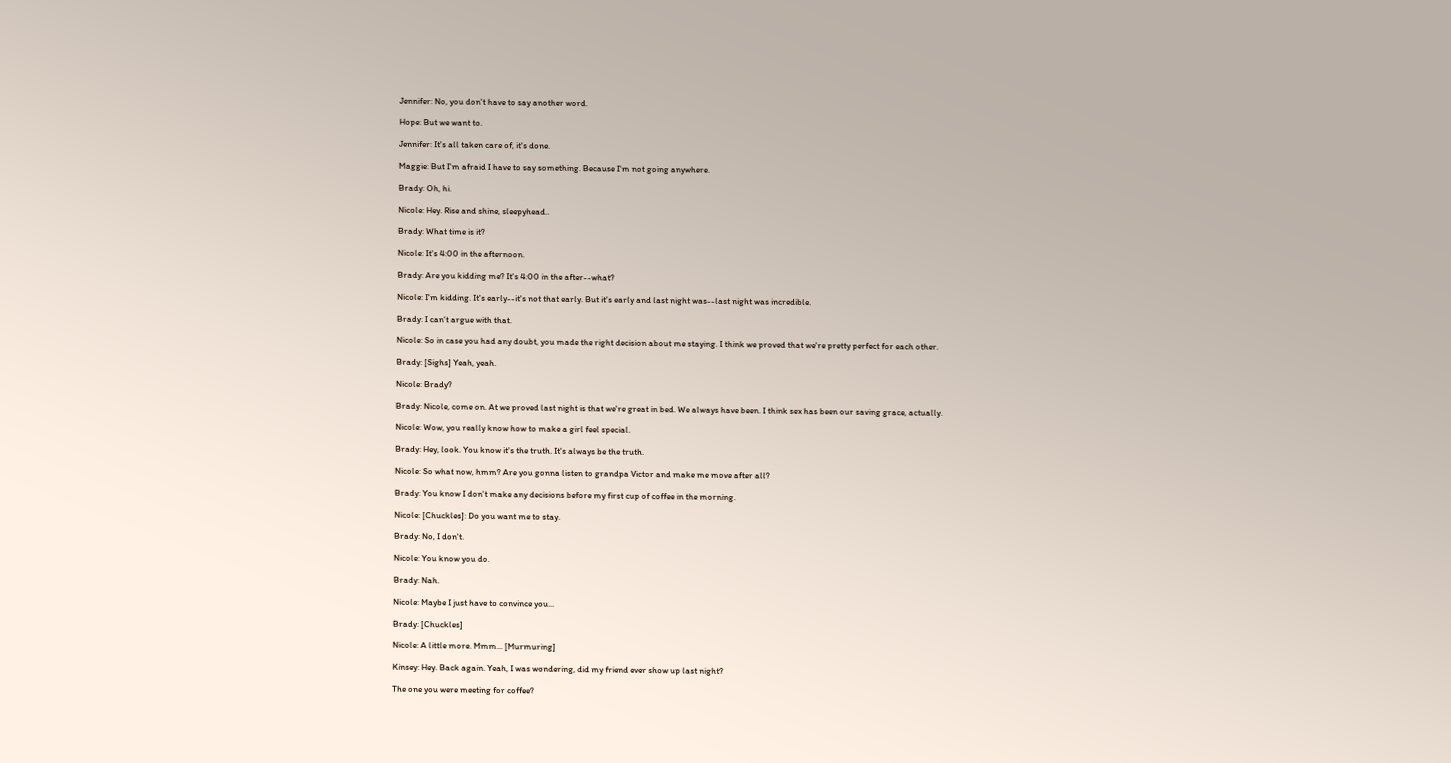Jennifer: No, you don't have to say another word.

Hope: But we want to.

Jennifer: It's all taken care of, it's done.

Maggie: But I'm afraid I have to say something. Because I'm not going anywhere.

Brady: Oh, hi.

Nicole: Hey. Rise and shine, sleepyhead..

Brady: What time is it?

Nicole: It's 4:00 in the afternoon.

Brady: Are you kidding me? It's 4:00 in the after--what?

Nicole: I'm kidding. It's early--it's not that early. But it's early and last night was--last night was incredible.

Brady: I can't argue with that.

Nicole: So in case you had any doubt, you made the right decision about me staying. I think we proved that we're pretty perfect for each other.

Brady: [Sighs] Yeah, yeah.

Nicole: Brady?

Brady: Nicole, come on. At we proved last night is that we're great in bed. We always have been. I think sex has been our saving grace, actually.

Nicole: Wow, you really know how to make a girl feel special.

Brady: Hey, look. You know it's the truth. It's always be the truth.

Nicole: So what now, hmm? Are you gonna listen to grandpa Victor and make me move after all?

Brady: You know I don't make any decisions before my first cup of coffee in the morning.

Nicole: [Chuckles]: Do you want me to stay.

Brady: No, I don't.

Nicole: You know you do.

Brady: Nah.

Nicole: Maybe I just have to convince you...

Brady: [Chuckles]

Nicole: A little more. Mmm... [Murmuring]

Kinsey: Hey. Back again. Yeah, I was wondering, did my friend ever show up last night?

The one you were meeting for coffee?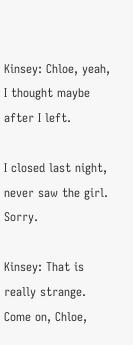Kinsey: Chloe, yeah, I thought maybe after I left.

I closed last night, never saw the girl. Sorry.

Kinsey: That is really strange. Come on, Chloe,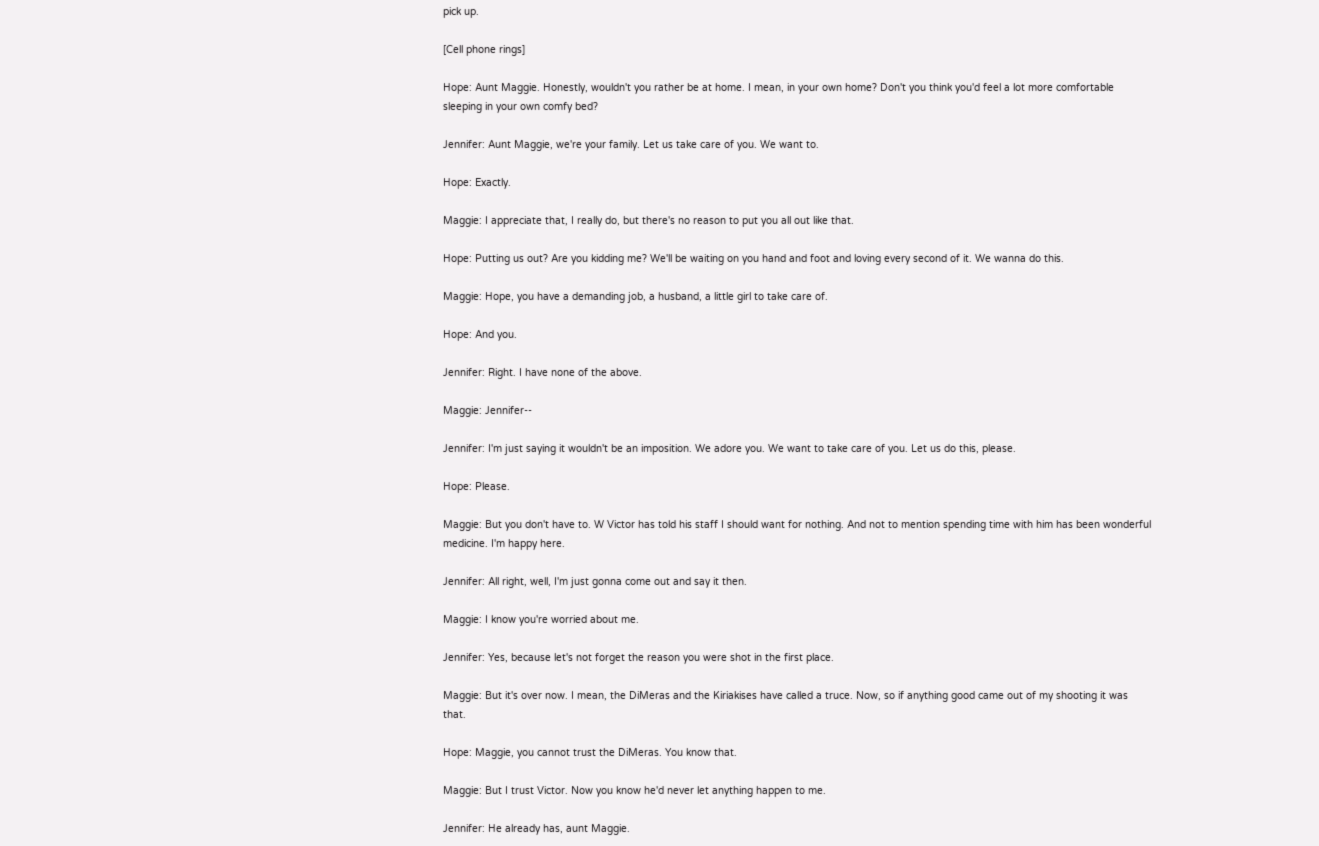pick up.

[Cell phone rings]

Hope: Aunt Maggie. Honestly, wouldn't you rather be at home. I mean, in your own home? Don't you think you'd feel a lot more comfortable sleeping in your own comfy bed?

Jennifer: Aunt Maggie, we're your family. Let us take care of you. We want to.

Hope: Exactly.

Maggie: I appreciate that, I really do, but there's no reason to put you all out like that.

Hope: Putting us out? Are you kidding me? We'll be waiting on you hand and foot and loving every second of it. We wanna do this.

Maggie: Hope, you have a demanding job, a husband, a little girl to take care of.

Hope: And you.

Jennifer: Right. I have none of the above.

Maggie: Jennifer--

Jennifer: I'm just saying it wouldn't be an imposition. We adore you. We want to take care of you. Let us do this, please.

Hope: Please.

Maggie: But you don't have to. W Victor has told his staff I should want for nothing. And not to mention spending time with him has been wonderful medicine. I'm happy here.

Jennifer: All right, well, I'm just gonna come out and say it then.

Maggie: I know you're worried about me.

Jennifer: Yes, because let's not forget the reason you were shot in the first place.

Maggie: But it's over now. I mean, the DiMeras and the Kiriakises have called a truce. Now, so if anything good came out of my shooting it was that.

Hope: Maggie, you cannot trust the DiMeras. You know that.

Maggie: But I trust Victor. Now you know he'd never let anything happen to me.

Jennifer: He already has, aunt Maggie.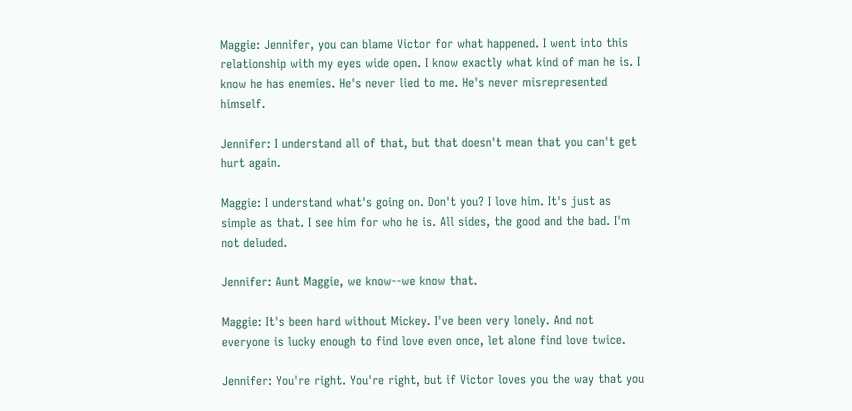Maggie: Jennifer, you can blame Victor for what happened. I went into this relationship with my eyes wide open. I know exactly what kind of man he is. I know he has enemies. He's never lied to me. He's never misrepresented himself.

Jennifer: I understand all of that, but that doesn't mean that you can't get hurt again.

Maggie: I understand what's going on. Don't you? I love him. It's just as simple as that. I see him for who he is. All sides, the good and the bad. I'm not deluded.

Jennifer: Aunt Maggie, we know--we know that.

Maggie: It's been hard without Mickey. I've been very lonely. And not everyone is lucky enough to find love even once, let alone find love twice.

Jennifer: You're right. You're right, but if Victor loves you the way that you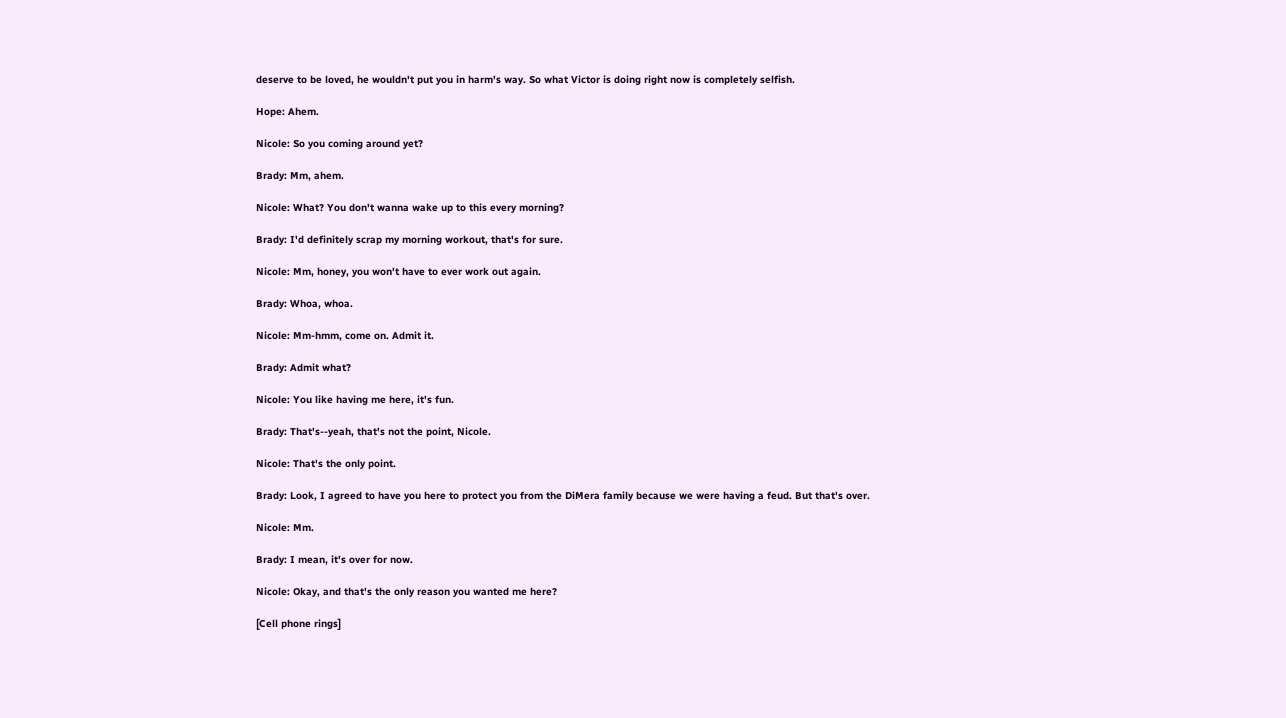deserve to be loved, he wouldn't put you in harm's way. So what Victor is doing right now is completely selfish.

Hope: Ahem.

Nicole: So you coming around yet?

Brady: Mm, ahem.

Nicole: What? You don't wanna wake up to this every morning?

Brady: I'd definitely scrap my morning workout, that's for sure.

Nicole: Mm, honey, you won't have to ever work out again.

Brady: Whoa, whoa.

Nicole: Mm-hmm, come on. Admit it.

Brady: Admit what?

Nicole: You like having me here, it's fun.

Brady: That's--yeah, that's not the point, Nicole.

Nicole: That's the only point.

Brady: Look, I agreed to have you here to protect you from the DiMera family because we were having a feud. But that's over.

Nicole: Mm.

Brady: I mean, it's over for now.

Nicole: Okay, and that's the only reason you wanted me here?

[Cell phone rings]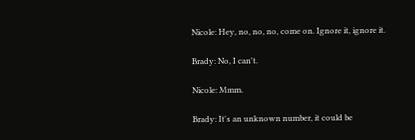Nicole: Hey, no, no, no, come on. Ignore it, ignore it.

Brady: No, I can't.

Nicole: Mmm.

Brady: It's an unknown number, it could be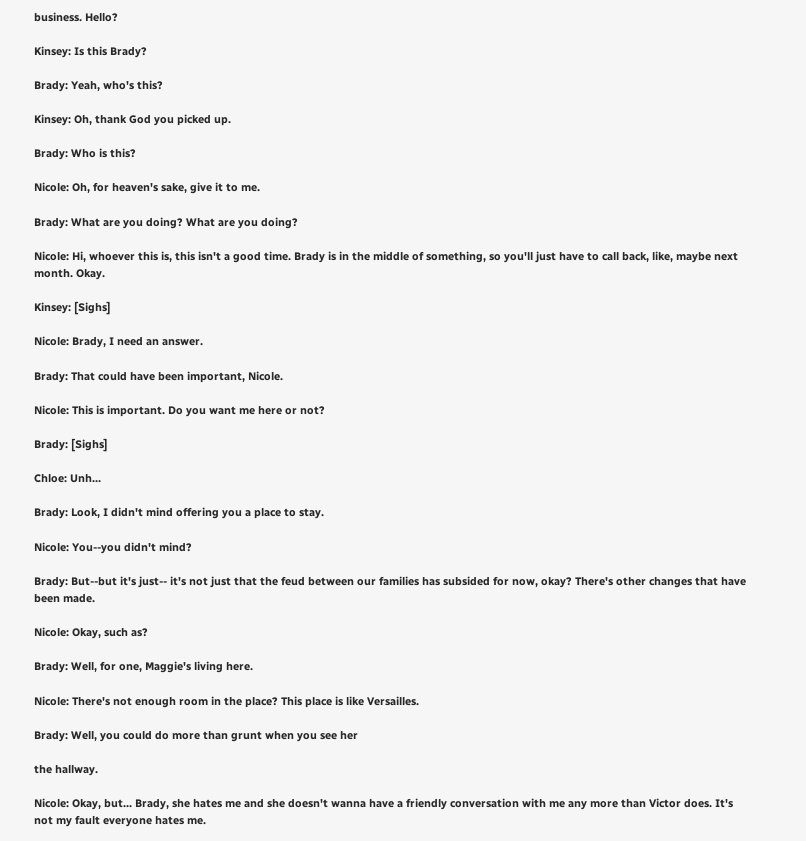business. Hello?

Kinsey: Is this Brady?

Brady: Yeah, who's this?

Kinsey: Oh, thank God you picked up.

Brady: Who is this?

Nicole: Oh, for heaven's sake, give it to me.

Brady: What are you doing? What are you doing?

Nicole: Hi, whoever this is, this isn't a good time. Brady is in the middle of something, so you'll just have to call back, like, maybe next month. Okay.

Kinsey: [Sighs]

Nicole: Brady, I need an answer.

Brady: That could have been important, Nicole.

Nicole: This is important. Do you want me here or not?

Brady: [Sighs]

Chloe: Unh...

Brady: Look, I didn't mind offering you a place to stay.

Nicole: You--you didn't mind?

Brady: But--but it's just-- it's not just that the feud between our families has subsided for now, okay? There's other changes that have been made.

Nicole: Okay, such as?

Brady: Well, for one, Maggie's living here.

Nicole: There's not enough room in the place? This place is like Versailles.

Brady: Well, you could do more than grunt when you see her

the hallway.

Nicole: Okay, but... Brady, she hates me and she doesn't wanna have a friendly conversation with me any more than Victor does. It's not my fault everyone hates me.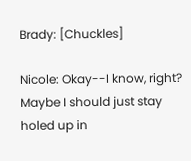Brady: [Chuckles]

Nicole: Okay--I know, right? Maybe I should just stay holed up in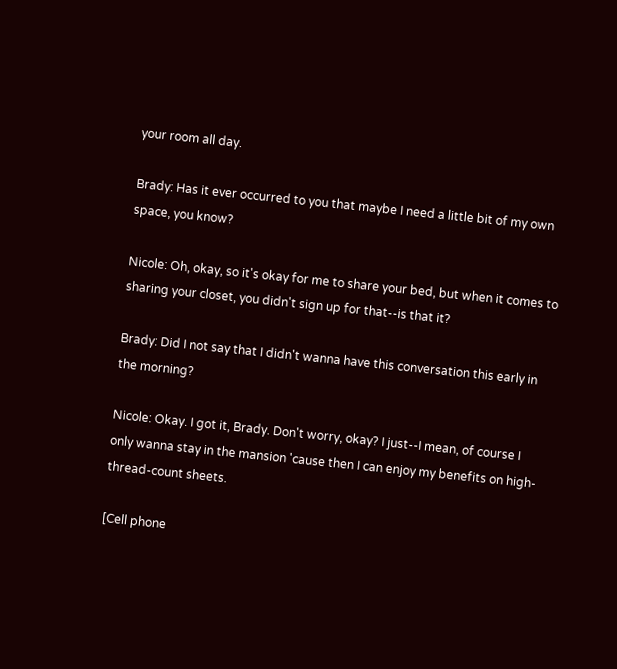your room all day.

Brady: Has it ever occurred to you that maybe I need a little bit of my own space, you know?

Nicole: Oh, okay, so it's okay for me to share your bed, but when it comes to sharing your closet, you didn't sign up for that--is that it?

Brady: Did I not say that I didn't wanna have this conversation this early in the morning?

Nicole: Okay. I got it, Brady. Don't worry, okay? I just--I mean, of course I only wanna stay in the mansion 'cause then I can enjoy my benefits on high-thread-count sheets.

[Cell phone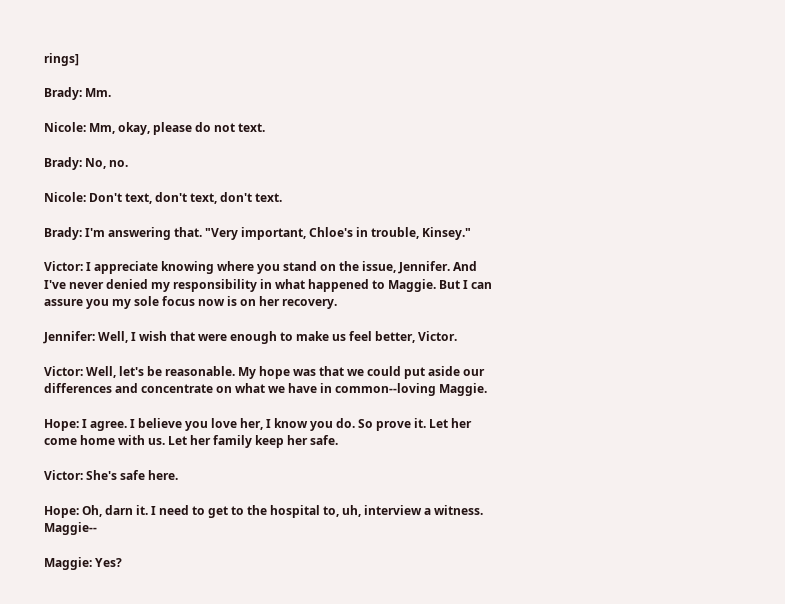rings]

Brady: Mm.

Nicole: Mm, okay, please do not text.

Brady: No, no.

Nicole: Don't text, don't text, don't text.

Brady: I'm answering that. "Very important, Chloe's in trouble, Kinsey."

Victor: I appreciate knowing where you stand on the issue, Jennifer. And I've never denied my responsibility in what happened to Maggie. But I can assure you my sole focus now is on her recovery.

Jennifer: Well, I wish that were enough to make us feel better, Victor.

Victor: Well, let's be reasonable. My hope was that we could put aside our differences and concentrate on what we have in common--loving Maggie.

Hope: I agree. I believe you love her, I know you do. So prove it. Let her come home with us. Let her family keep her safe.

Victor: She's safe here.

Hope: Oh, darn it. I need to get to the hospital to, uh, interview a witness. Maggie--

Maggie: Yes?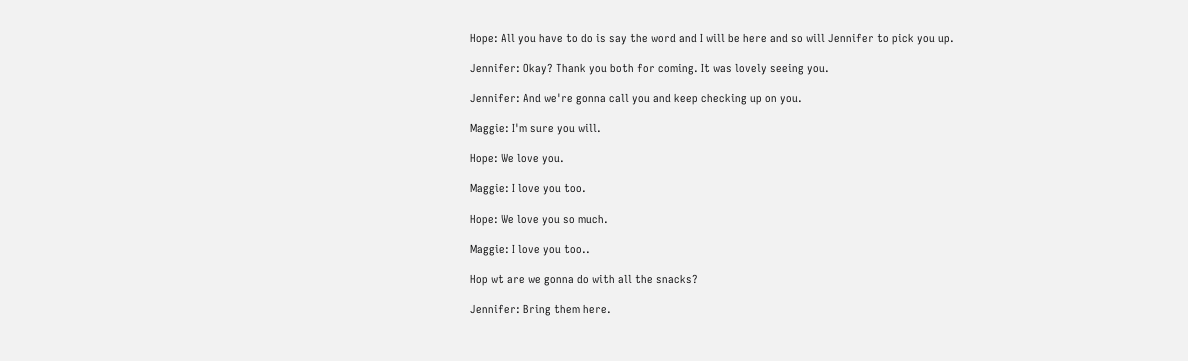Hope: All you have to do is say the word and I will be here and so will Jennifer to pick you up.

Jennifer: Okay? Thank you both for coming. It was lovely seeing you.

Jennifer: And we're gonna call you and keep checking up on you.

Maggie: I'm sure you will.

Hope: We love you.

Maggie: I love you too.

Hope: We love you so much.

Maggie: I love you too..

Hop wt are we gonna do with all the snacks?

Jennifer: Bring them here.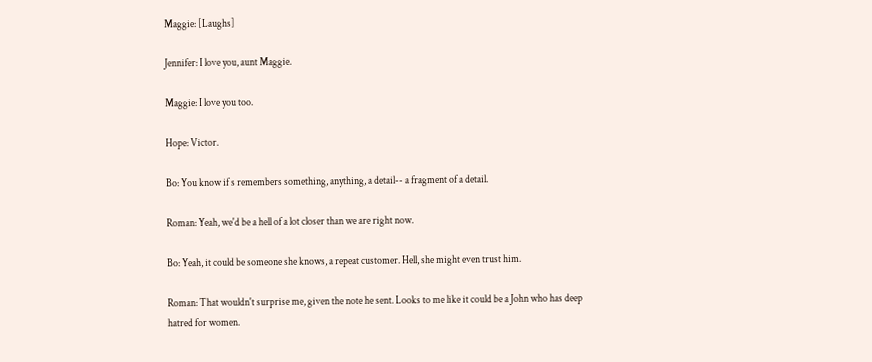Maggie: [Laughs]

Jennifer: I love you, aunt Maggie.

Maggie: I love you too.

Hope: Victor.

Bo: You know if s remembers something, anything, a detail-- a fragment of a detail.

Roman: Yeah, we'd be a hell of a lot closer than we are right now.

Bo: Yeah, it could be someone she knows, a repeat customer. Hell, she might even trust him.

Roman: That wouldn't surprise me, given the note he sent. Looks to me like it could be a John who has deep hatred for women.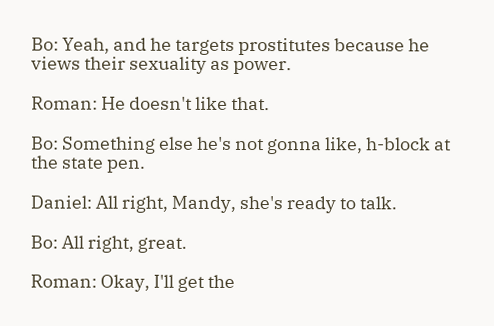Bo: Yeah, and he targets prostitutes because he views their sexuality as power.

Roman: He doesn't like that.

Bo: Something else he's not gonna like, h-block at the state pen.

Daniel: All right, Mandy, she's ready to talk.

Bo: All right, great.

Roman: Okay, I'll get the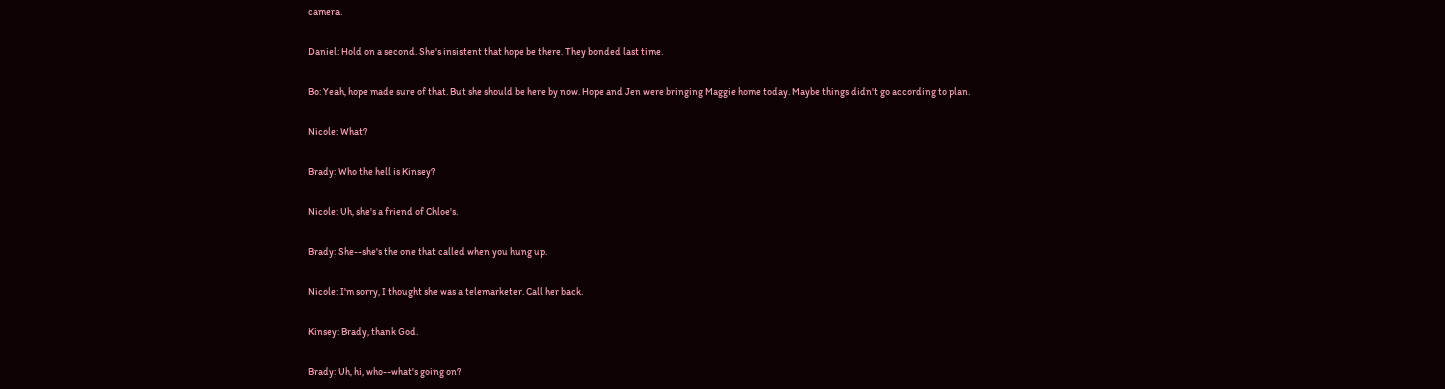camera.

Daniel: Hold on a second. She's insistent that hope be there. They bonded last time.

Bo: Yeah, hope made sure of that. But she should be here by now. Hope and Jen were bringing Maggie home today. Maybe things didn't go according to plan.

Nicole: What?

Brady: Who the hell is Kinsey?

Nicole: Uh, she's a friend of Chloe's.

Brady: She--she's the one that called when you hung up.

Nicole: I'm sorry, I thought she was a telemarketer. Call her back.

Kinsey: Brady, thank God.

Brady: Uh, hi, who--what's going on?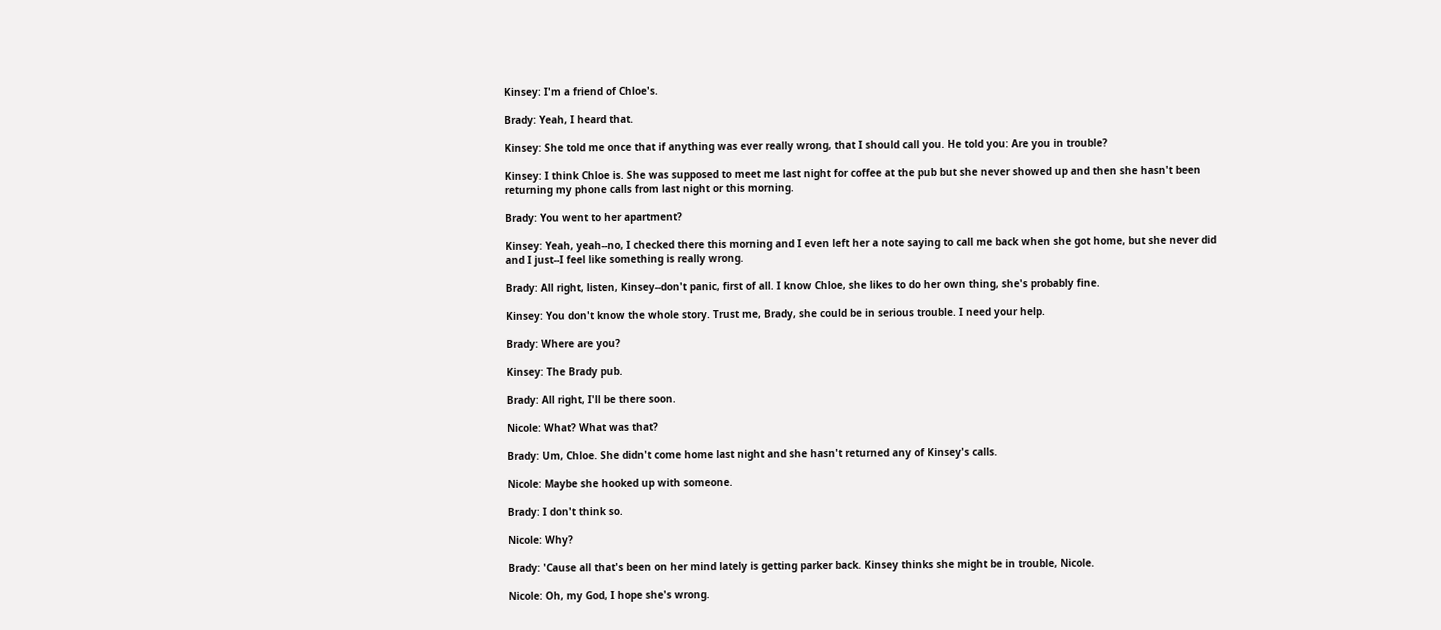Kinsey: I'm a friend of Chloe's.

Brady: Yeah, I heard that.

Kinsey: She told me once that if anything was ever really wrong, that I should call you. He told you: Are you in trouble?

Kinsey: I think Chloe is. She was supposed to meet me last night for coffee at the pub but she never showed up and then she hasn't been returning my phone calls from last night or this morning.

Brady: You went to her apartment?

Kinsey: Yeah, yeah--no, I checked there this morning and I even left her a note saying to call me back when she got home, but she never did and I just--I feel like something is really wrong.

Brady: All right, listen, Kinsey--don't panic, first of all. I know Chloe, she likes to do her own thing, she's probably fine.

Kinsey: You don't know the whole story. Trust me, Brady, she could be in serious trouble. I need your help.

Brady: Where are you?

Kinsey: The Brady pub.

Brady: All right, I'll be there soon.

Nicole: What? What was that?

Brady: Um, Chloe. She didn't come home last night and she hasn't returned any of Kinsey's calls.

Nicole: Maybe she hooked up with someone.

Brady: I don't think so.

Nicole: Why?

Brady: 'Cause all that's been on her mind lately is getting parker back. Kinsey thinks she might be in trouble, Nicole.

Nicole: Oh, my God, I hope she's wrong.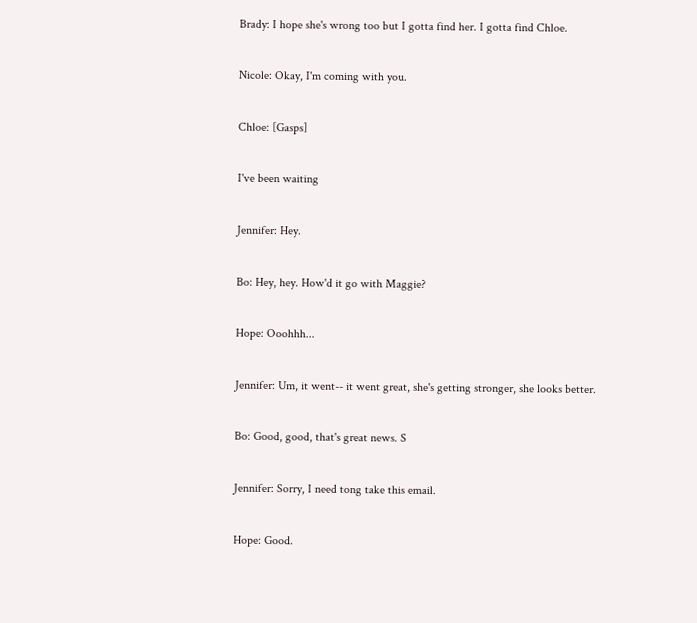Brady: I hope she's wrong too but I gotta find her. I gotta find Chloe.

Nicole: Okay, I'm coming with you.

Chloe: [Gasps]

I've been waiting

Jennifer: Hey.

Bo: Hey, hey. How'd it go with Maggie?

Hope: Ooohhh...

Jennifer: Um, it went-- it went great, she's getting stronger, she looks better.

Bo: Good, good, that's great news. S

Jennifer: Sorry, I need tong take this email.

Hope: Good.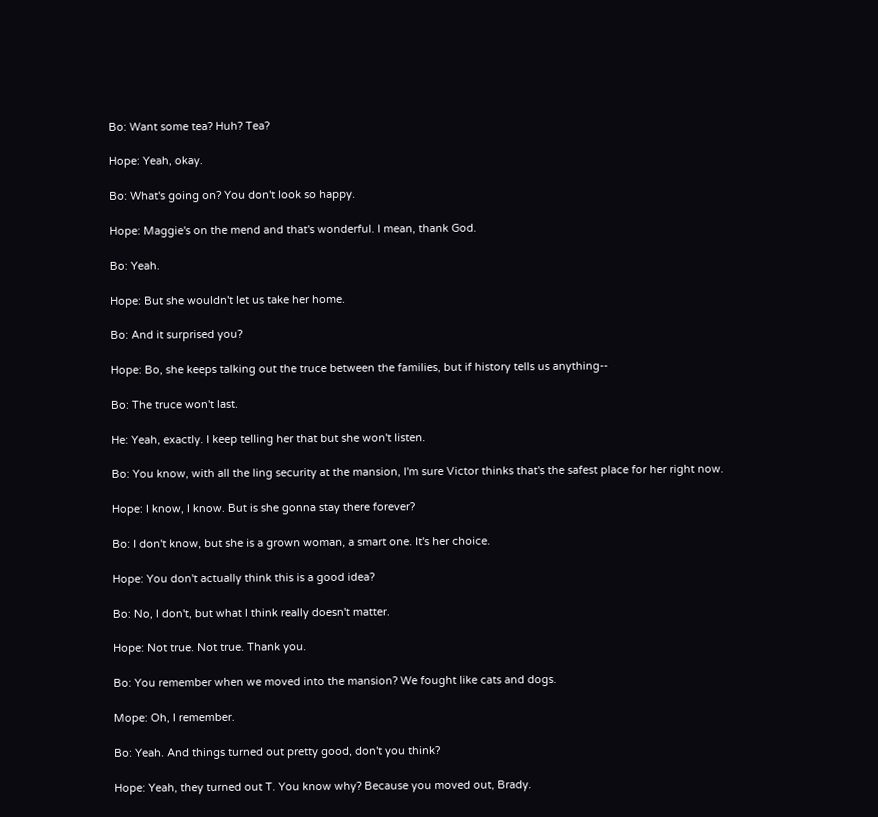Bo: Want some tea? Huh? Tea?

Hope: Yeah, okay.

Bo: What's going on? You don't look so happy.

Hope: Maggie's on the mend and that's wonderful. I mean, thank God.

Bo: Yeah.

Hope: But she wouldn't let us take her home.

Bo: And it surprised you?

Hope: Bo, she keeps talking out the truce between the families, but if history tells us anything--

Bo: The truce won't last.

He: Yeah, exactly. I keep telling her that but she won't listen.

Bo: You know, with all the ling security at the mansion, I'm sure Victor thinks that's the safest place for her right now.

Hope: I know, I know. But is she gonna stay there forever?

Bo: I don't know, but she is a grown woman, a smart one. It's her choice.

Hope: You don't actually think this is a good idea?

Bo: No, I don't, but what I think really doesn't matter.

Hope: Not true. Not true. Thank you.

Bo: You remember when we moved into the mansion? We fought like cats and dogs.

Mope: Oh, I remember.

Bo: Yeah. And things turned out pretty good, don't you think?

Hope: Yeah, they turned out T. You know why? Because you moved out, Brady.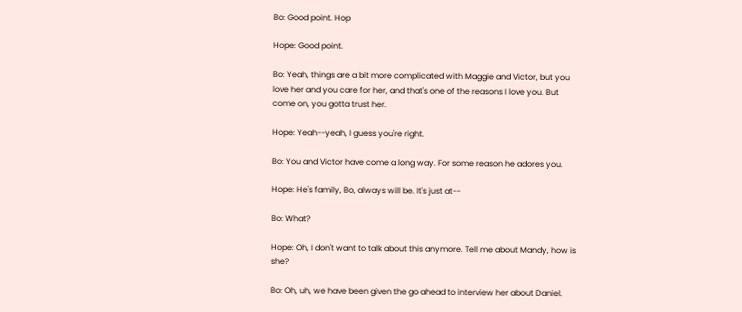Bo: Good point. Hop

Hope: Good point.

Bo: Yeah, things are a bit more complicated with Maggie and Victor, but you love her and you care for her, and that's one of the reasons I love you. But come on, you gotta trust her.

Hope: Yeah--yeah, I guess you're right.

Bo: You and Victor have come a long way. For some reason he adores you.

Hope: He's family, Bo, always will be. It's just at--

Bo: What?

Hope: Oh, I don't want to talk about this anymore. Tell me about Mandy, how is she?

Bo: Oh, uh, we have been given the go ahead to interview her about Daniel.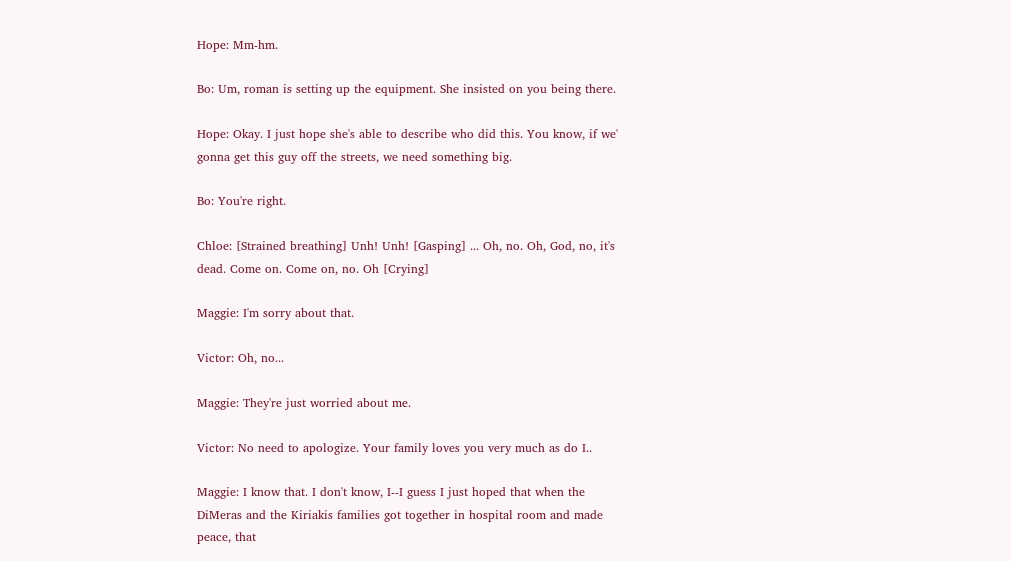Hope: Mm-hm.

Bo: Um, roman is setting up the equipment. She insisted on you being there.

Hope: Okay. I just hope she's able to describe who did this. You know, if we' gonna get this guy off the streets, we need something big.

Bo: You're right.

Chloe: [Strained breathing] Unh! Unh! [Gasping] ... Oh, no. Oh, God, no, it's dead. Come on. Come on, no. Oh [Crying]

Maggie: I'm sorry about that.

Victor: Oh, no...

Maggie: They're just worried about me.

Victor: No need to apologize. Your family loves you very much as do I..

Maggie: I know that. I don't know, I--I guess I just hoped that when the DiMeras and the Kiriakis families got together in hospital room and made peace, that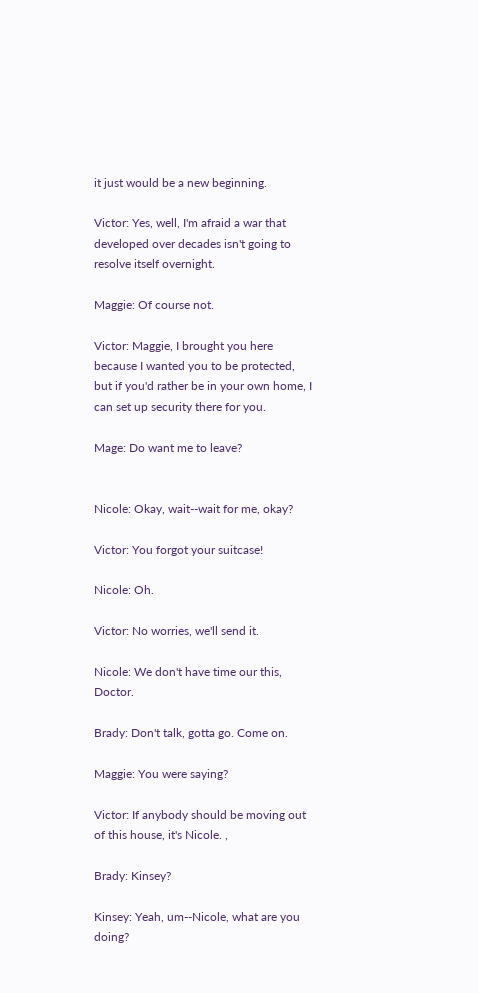it just would be a new beginning.

Victor: Yes, well, I'm afraid a war that developed over decades isn't going to resolve itself overnight.

Maggie: Of course not.

Victor: Maggie, I brought you here because I wanted you to be protected, but if you'd rather be in your own home, I can set up security there for you.

Mage: Do want me to leave?


Nicole: Okay, wait--wait for me, okay?

Victor: You forgot your suitcase!

Nicole: Oh.

Victor: No worries, we'll send it.

Nicole: We don't have time our this, Doctor.

Brady: Don't talk, gotta go. Come on.

Maggie: You were saying?

Victor: If anybody should be moving out of this house, it's Nicole. ,

Brady: Kinsey?

Kinsey: Yeah, um--Nicole, what are you doing?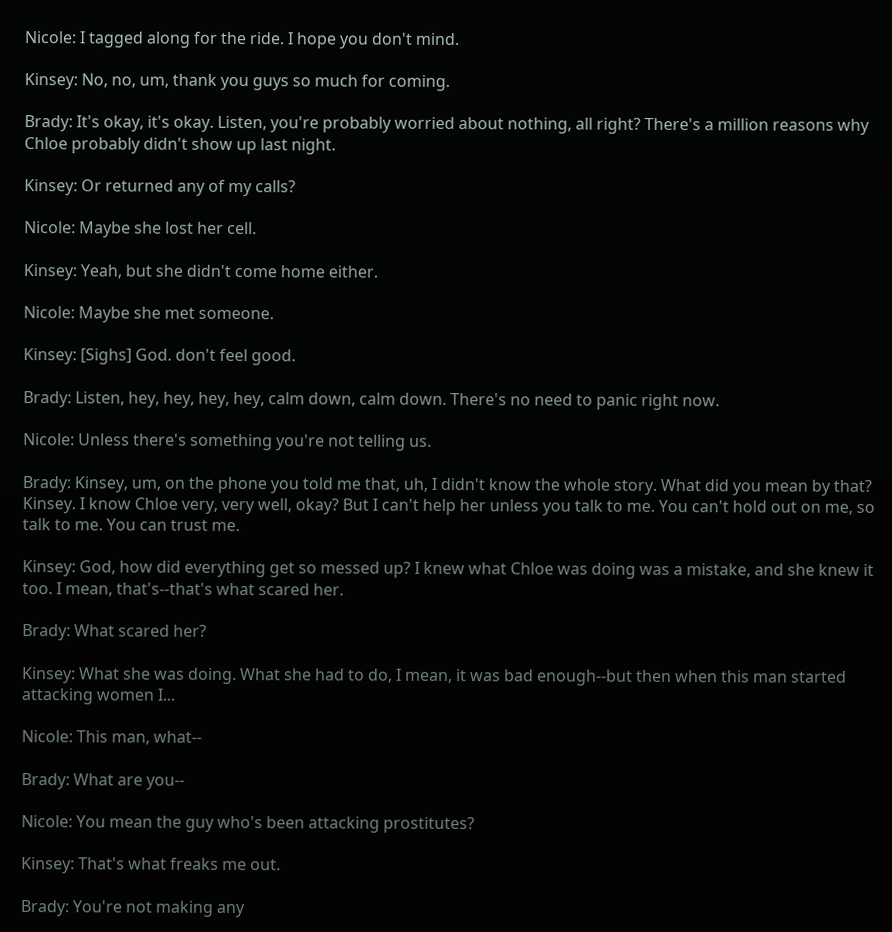Nicole: I tagged along for the ride. I hope you don't mind.

Kinsey: No, no, um, thank you guys so much for coming.

Brady: It's okay, it's okay. Listen, you're probably worried about nothing, all right? There's a million reasons why Chloe probably didn't show up last night.

Kinsey: Or returned any of my calls?

Nicole: Maybe she lost her cell.

Kinsey: Yeah, but she didn't come home either.

Nicole: Maybe she met someone.

Kinsey: [Sighs] God. don't feel good.

Brady: Listen, hey, hey, hey, hey, calm down, calm down. There's no need to panic right now.

Nicole: Unless there's something you're not telling us.

Brady: Kinsey, um, on the phone you told me that, uh, I didn't know the whole story. What did you mean by that? Kinsey. I know Chloe very, very well, okay? But I can't help her unless you talk to me. You can't hold out on me, so talk to me. You can trust me.

Kinsey: God, how did everything get so messed up? I knew what Chloe was doing was a mistake, and she knew it too. I mean, that's--that's what scared her.

Brady: What scared her?

Kinsey: What she was doing. What she had to do, I mean, it was bad enough--but then when this man started attacking women I...

Nicole: This man, what--

Brady: What are you--

Nicole: You mean the guy who's been attacking prostitutes?

Kinsey: That's what freaks me out.

Brady: You're not making any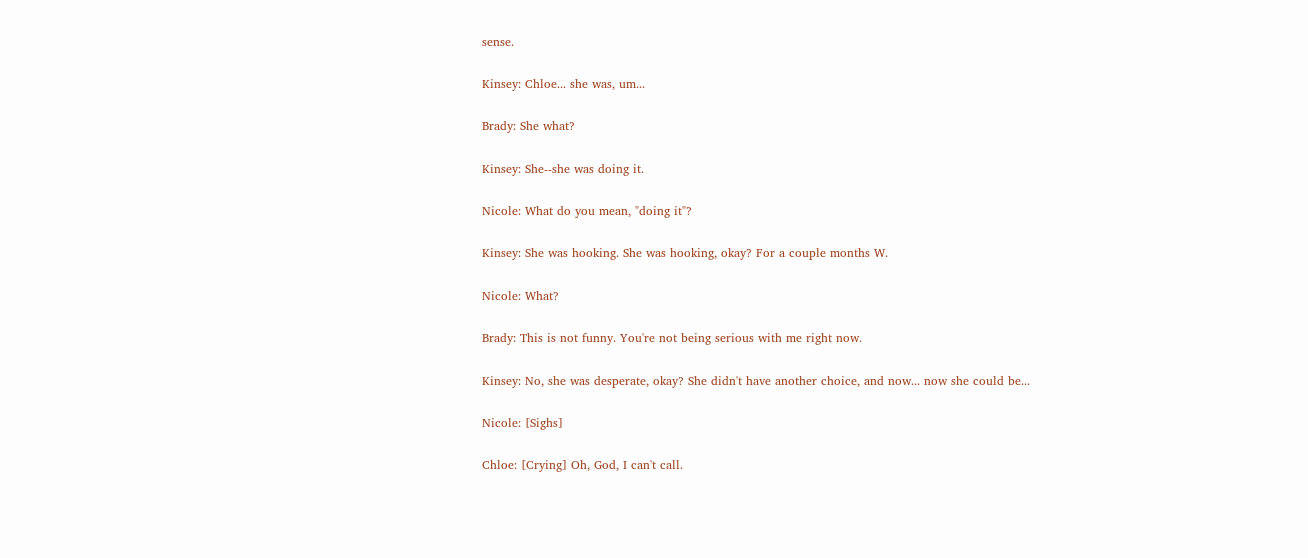sense.

Kinsey: Chloe... she was, um...

Brady: She what?

Kinsey: She--she was doing it.

Nicole: What do you mean, "doing it"?

Kinsey: She was hooking. She was hooking, okay? For a couple months W.

Nicole: What?

Brady: This is not funny. You're not being serious with me right now.

Kinsey: No, she was desperate, okay? She didn't have another choice, and now... now she could be...

Nicole: [Sighs]

Chloe: [Crying] Oh, God, I can't call.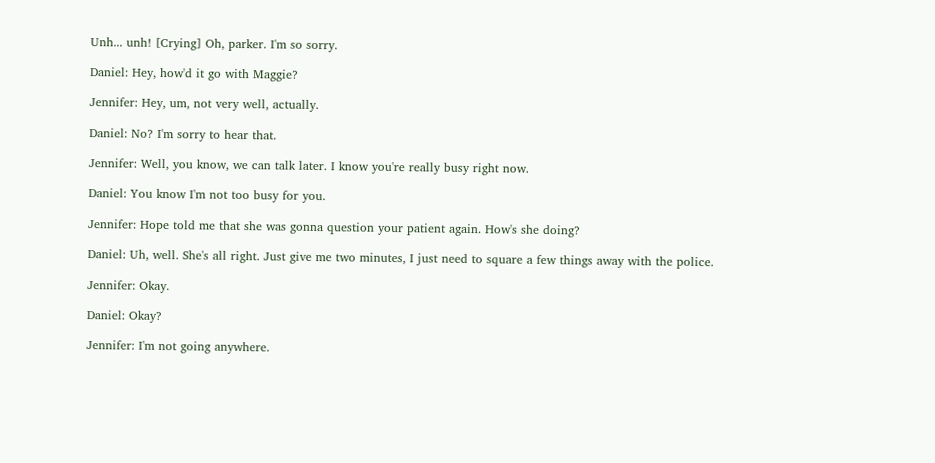Unh... unh! [Crying] Oh, parker. I'm so sorry.

Daniel: Hey, how'd it go with Maggie?

Jennifer: Hey, um, not very well, actually.

Daniel: No? I'm sorry to hear that.

Jennifer: Well, you know, we can talk later. I know you're really busy right now.

Daniel: You know I'm not too busy for you.

Jennifer: Hope told me that she was gonna question your patient again. How's she doing?

Daniel: Uh, well. She's all right. Just give me two minutes, I just need to square a few things away with the police.

Jennifer: Okay.

Daniel: Okay?

Jennifer: I'm not going anywhere.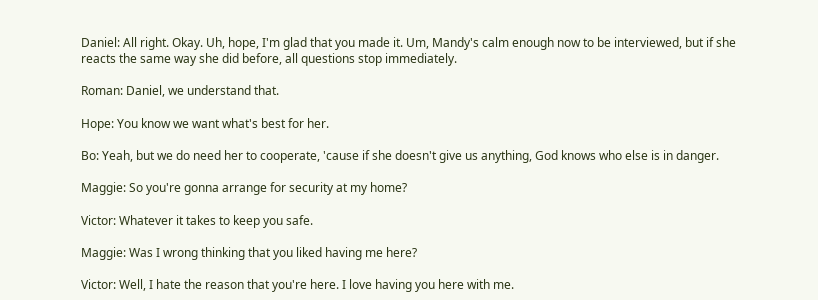Daniel: All right. Okay. Uh, hope, I'm glad that you made it. Um, Mandy's calm enough now to be interviewed, but if she reacts the same way she did before, all questions stop immediately.

Roman: Daniel, we understand that.

Hope: You know we want what's best for her.

Bo: Yeah, but we do need her to cooperate, 'cause if she doesn't give us anything, God knows who else is in danger.

Maggie: So you're gonna arrange for security at my home?

Victor: Whatever it takes to keep you safe.

Maggie: Was I wrong thinking that you liked having me here?

Victor: Well, I hate the reason that you're here. I love having you here with me.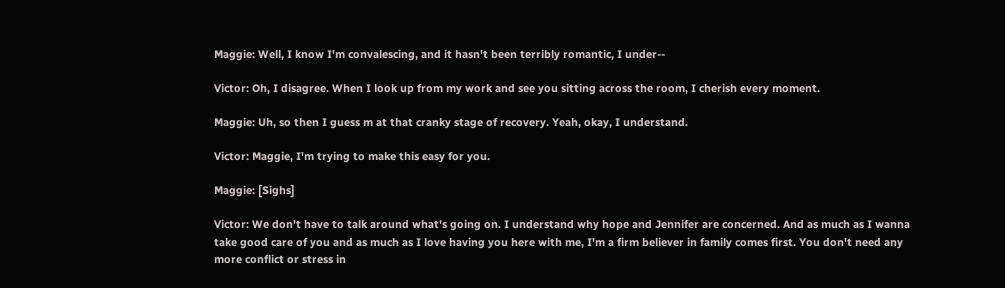Maggie: Well, I know I'm convalescing, and it hasn't been terribly romantic, I under--

Victor: Oh, I disagree. When I look up from my work and see you sitting across the room, I cherish every moment.

Maggie: Uh, so then I guess m at that cranky stage of recovery. Yeah, okay, I understand.

Victor: Maggie, I'm trying to make this easy for you.

Maggie: [Sighs]

Victor: We don't have to talk around what's going on. I understand why hope and Jennifer are concerned. And as much as I wanna take good care of you and as much as I love having you here with me, I'm a firm believer in family comes first. You don't need any more conflict or stress in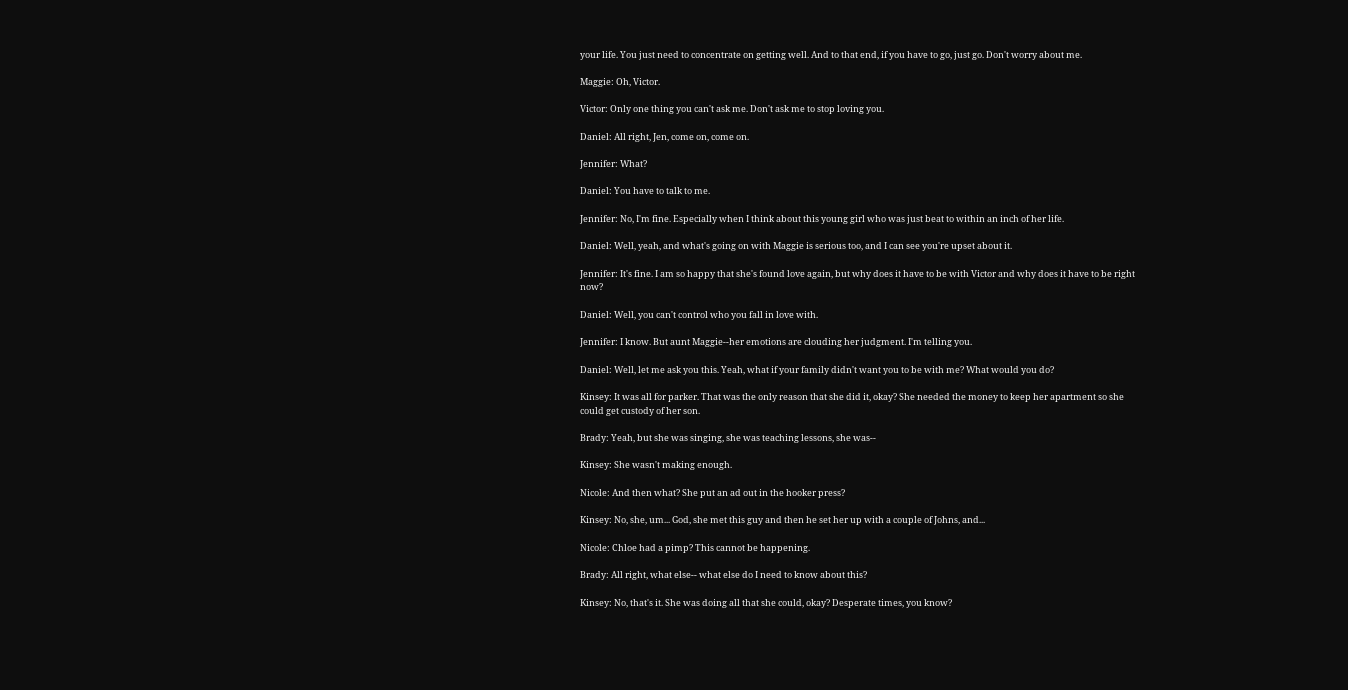your life. You just need to concentrate on getting well. And to that end, if you have to go, just go. Don't worry about me.

Maggie: Oh, Victor.

Victor: Only one thing you can't ask me. Don't ask me to stop loving you.

Daniel: All right, Jen, come on, come on.

Jennifer: What?

Daniel: You have to talk to me.

Jennifer: No, I'm fine. Especially when I think about this young girl who was just beat to within an inch of her life.

Daniel: Well, yeah, and what's going on with Maggie is serious too, and I can see you're upset about it.

Jennifer: It's fine. I am so happy that she's found love again, but why does it have to be with Victor and why does it have to be right now?

Daniel: Well, you can't control who you fall in love with.

Jennifer: I know. But aunt Maggie--her emotions are clouding her judgment. I'm telling you.

Daniel: Well, let me ask you this. Yeah, what if your family didn't want you to be with me? What would you do?

Kinsey: It was all for parker. That was the only reason that she did it, okay? She needed the money to keep her apartment so she could get custody of her son.

Brady: Yeah, but she was singing, she was teaching lessons, she was--

Kinsey: She wasn't making enough.

Nicole: And then what? She put an ad out in the hooker press?

Kinsey: No, she, um... God, she met this guy and then he set her up with a couple of Johns, and...

Nicole: Chloe had a pimp? This cannot be happening.

Brady: All right, what else-- what else do I need to know about this?

Kinsey: No, that's it. She was doing all that she could, okay? Desperate times, you know?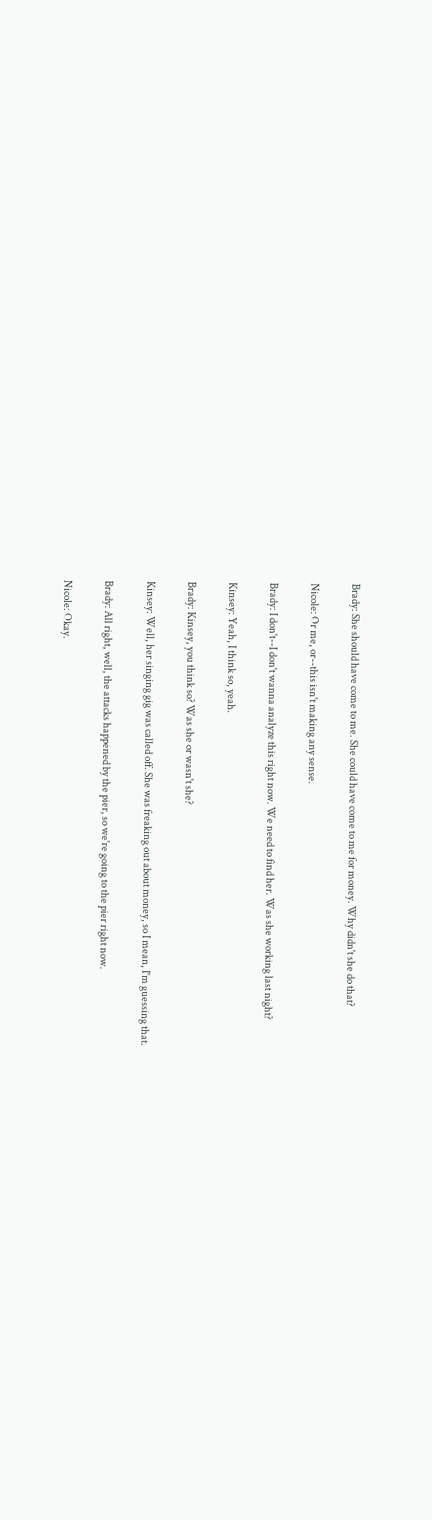Brady: She should have come to me. She could have come to me for money. Why didn't she do that?

Nicole: Or me, or--this isn't making any sense.

Brady: I don't--I don't wanna analyze this right now. We need to find her. Was she working last night?

Kinsey: Yeah, I think so, yeah.

Brady: Kinsey, you think so? Was she or wasn't she?

Kinsey: Well, her singing gig was called off. She was freaking out about money, so I mean, I'm guessing that.

Brady: All right, well, the attacks happened by the pier, so we're going to the pier right now.

Nicole: Okay.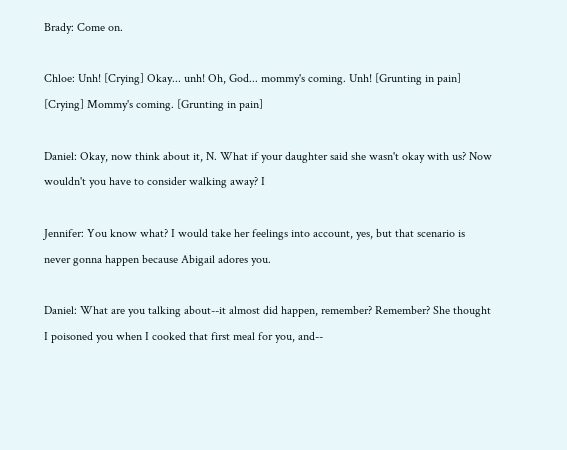Brady: Come on.

Chloe: Unh! [Crying] Okay... unh! Oh, God... mommy's coming. Unh! [Grunting in pain] [Crying] Mommy's coming. [Grunting in pain]

Daniel: Okay, now think about it, N. What if your daughter said she wasn't okay with us? Now wouldn't you have to consider walking away? I

Jennifer: You know what? I would take her feelings into account, yes, but that scenario is never gonna happen because Abigail adores you.

Daniel: What are you talking about--it almost did happen, remember? Remember? She thought I poisoned you when I cooked that first meal for you, and--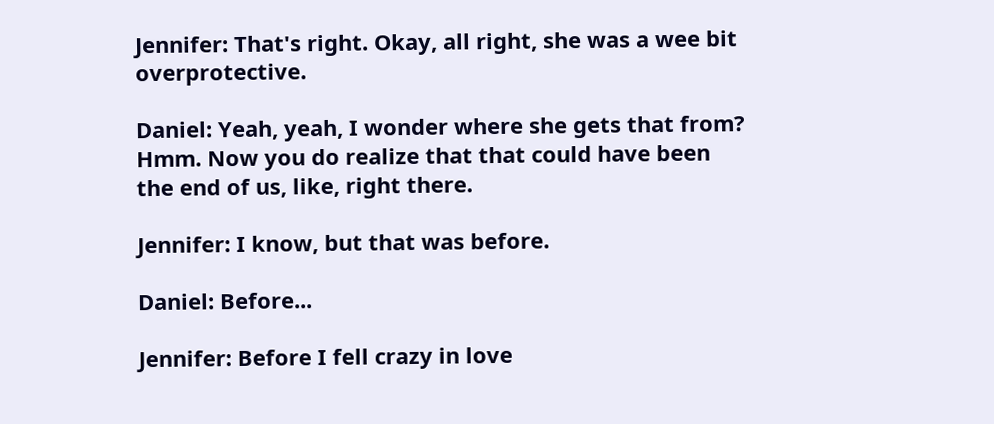Jennifer: That's right. Okay, all right, she was a wee bit overprotective.

Daniel: Yeah, yeah, I wonder where she gets that from? Hmm. Now you do realize that that could have been the end of us, like, right there.

Jennifer: I know, but that was before.

Daniel: Before...

Jennifer: Before I fell crazy in love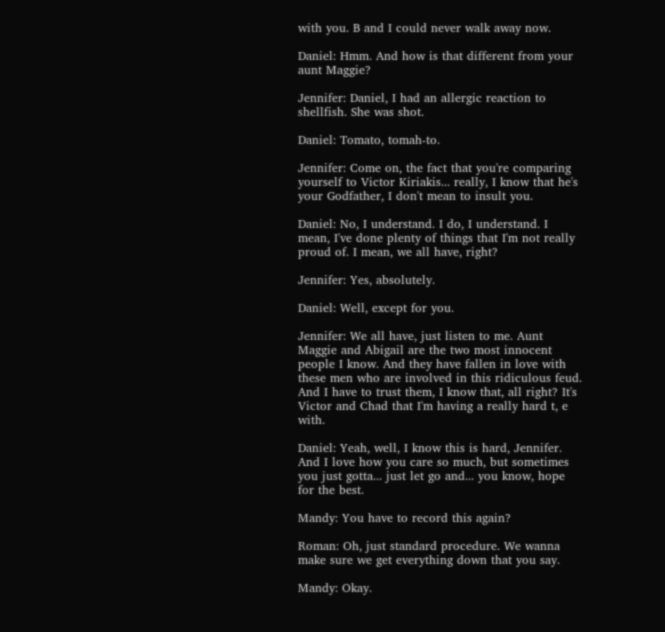with you. B and I could never walk away now.

Daniel: Hmm. And how is that different from your aunt Maggie?

Jennifer: Daniel, I had an allergic reaction to shellfish. She was shot.

Daniel: Tomato, tomah-to.

Jennifer: Come on, the fact that you're comparing yourself to Victor Kiriakis... really, I know that he's your Godfather, I don't mean to insult you.

Daniel: No, I understand. I do, I understand. I mean, I've done plenty of things that I'm not really proud of. I mean, we all have, right?

Jennifer: Yes, absolutely.

Daniel: Well, except for you.

Jennifer: We all have, just listen to me. Aunt Maggie and Abigail are the two most innocent people I know. And they have fallen in love with these men who are involved in this ridiculous feud. And I have to trust them, I know that, all right? It's Victor and Chad that I'm having a really hard t, e with.

Daniel: Yeah, well, I know this is hard, Jennifer. And I love how you care so much, but sometimes you just gotta... just let go and... you know, hope for the best.

Mandy: You have to record this again?

Roman: Oh, just standard procedure. We wanna make sure we get everything down that you say.

Mandy: Okay.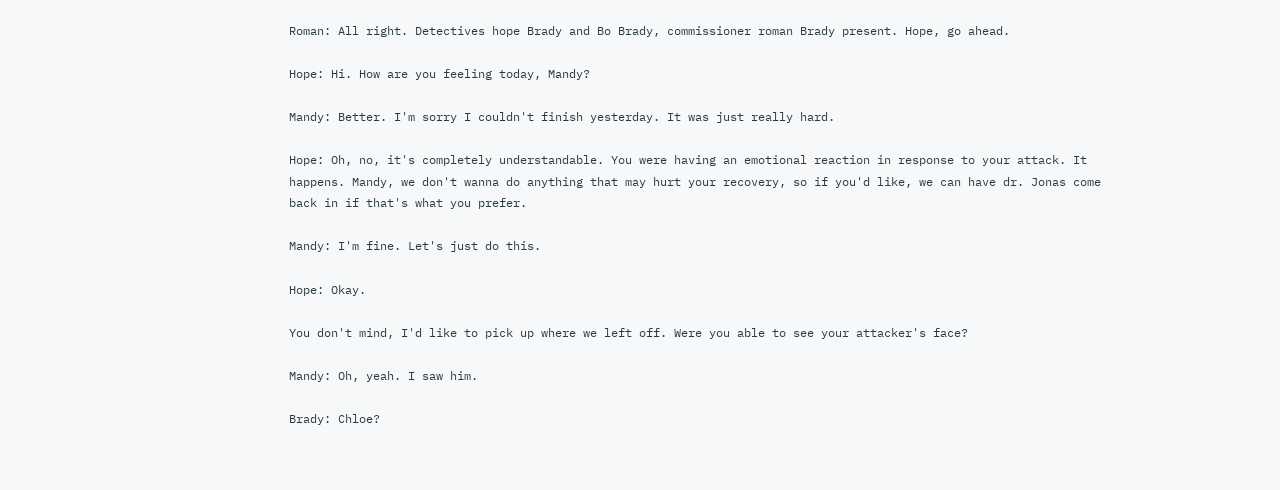Roman: All right. Detectives hope Brady and Bo Brady, commissioner roman Brady present. Hope, go ahead.

Hope: Hi. How are you feeling today, Mandy?

Mandy: Better. I'm sorry I couldn't finish yesterday. It was just really hard.

Hope: Oh, no, it's completely understandable. You were having an emotional reaction in response to your attack. It happens. Mandy, we don't wanna do anything that may hurt your recovery, so if you'd like, we can have dr. Jonas come back in if that's what you prefer.

Mandy: I'm fine. Let's just do this.

Hope: Okay.

You don't mind, I'd like to pick up where we left off. Were you able to see your attacker's face?

Mandy: Oh, yeah. I saw him.

Brady: Chloe?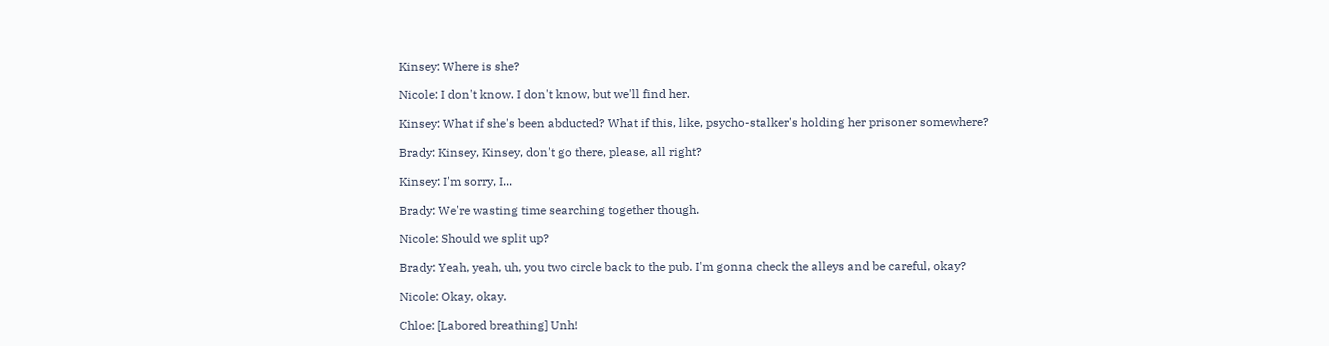Kinsey: Where is she?

Nicole: I don't know. I don't know, but we'll find her.

Kinsey: What if she's been abducted? What if this, like, psycho-stalker's holding her prisoner somewhere?

Brady: Kinsey, Kinsey, don't go there, please, all right?

Kinsey: I'm sorry, I...

Brady: We're wasting time searching together though.

Nicole: Should we split up?

Brady: Yeah, yeah, uh, you two circle back to the pub. I'm gonna check the alleys and be careful, okay?

Nicole: Okay, okay.

Chloe: [Labored breathing] Unh!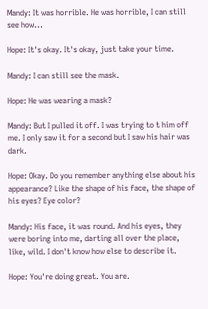Mandy: It was horrible. He was horrible, I can still see how...

Hope: It's okay. It's okay, just take your time.

Mandy: I can still see the mask.

Hope: He was wearing a mask?

Mandy: But I pulled it off. I was trying to t him off me. I only saw it for a second but I saw his hair was dark.

Hope: Okay. Do you remember anything else about his appearance? Like the shape of his face, the shape of his eyes? Eye color?

Mandy: His face, it was round. And his eyes, they were boring into me, darting all over the place, like, wild. I don't know how else to describe it.

Hope: You're doing great. You are.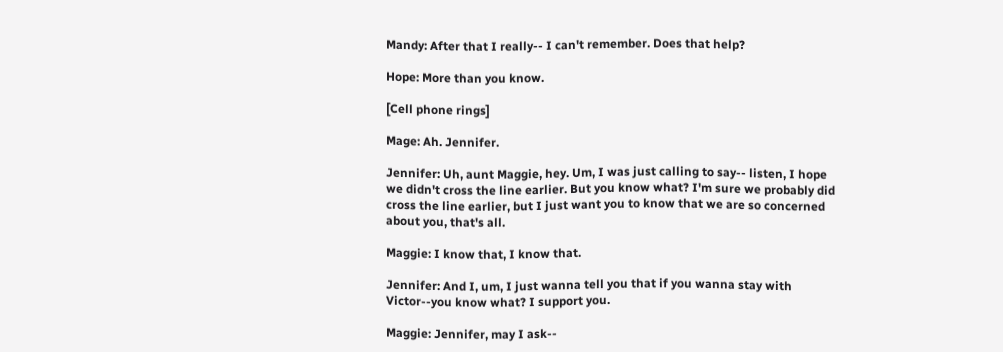Mandy: After that I really-- I can't remember. Does that help?

Hope: More than you know.

[Cell phone rings]

Mage: Ah. Jennifer.

Jennifer: Uh, aunt Maggie, hey. Um, I was just calling to say-- listen, I hope we didn't cross the line earlier. But you know what? I'm sure we probably did cross the line earlier, but I just want you to know that we are so concerned about you, that's all.

Maggie: I know that, I know that.

Jennifer: And I, um, I just wanna tell you that if you wanna stay with Victor--you know what? I support you.

Maggie: Jennifer, may I ask--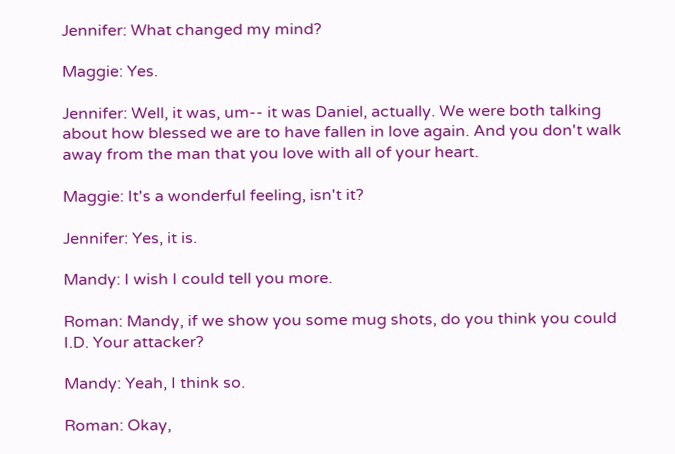Jennifer: What changed my mind?

Maggie: Yes.

Jennifer: Well, it was, um-- it was Daniel, actually. We were both talking about how blessed we are to have fallen in love again. And you don't walk away from the man that you love with all of your heart.

Maggie: It's a wonderful feeling, isn't it?

Jennifer: Yes, it is.

Mandy: I wish I could tell you more.

Roman: Mandy, if we show you some mug shots, do you think you could I.D. Your attacker?

Mandy: Yeah, I think so.

Roman: Okay,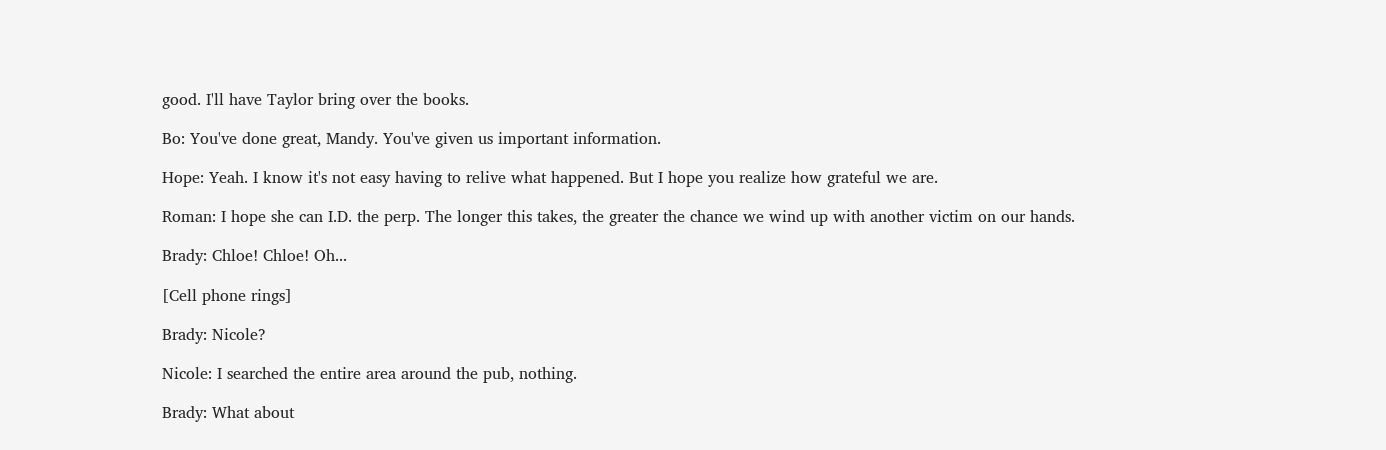good. I'll have Taylor bring over the books.

Bo: You've done great, Mandy. You've given us important information.

Hope: Yeah. I know it's not easy having to relive what happened. But I hope you realize how grateful we are.

Roman: I hope she can I.D. the perp. The longer this takes, the greater the chance we wind up with another victim on our hands.

Brady: Chloe! Chloe! Oh...

[Cell phone rings]

Brady: Nicole?

Nicole: I searched the entire area around the pub, nothing.

Brady: What about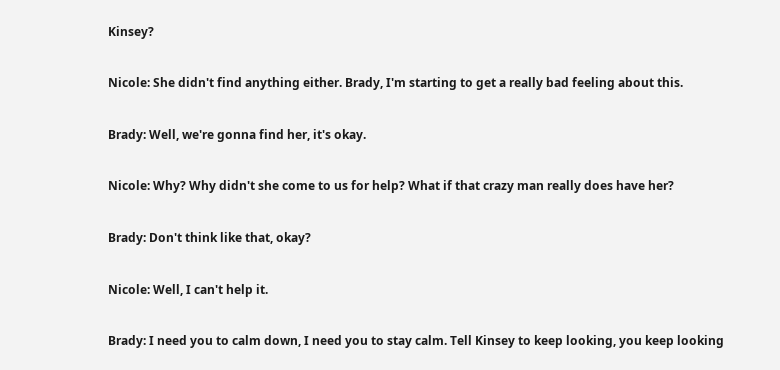Kinsey?

Nicole: She didn't find anything either. Brady, I'm starting to get a really bad feeling about this.

Brady: Well, we're gonna find her, it's okay.

Nicole: Why? Why didn't she come to us for help? What if that crazy man really does have her?

Brady: Don't think like that, okay?

Nicole: Well, I can't help it.

Brady: I need you to calm down, I need you to stay calm. Tell Kinsey to keep looking, you keep looking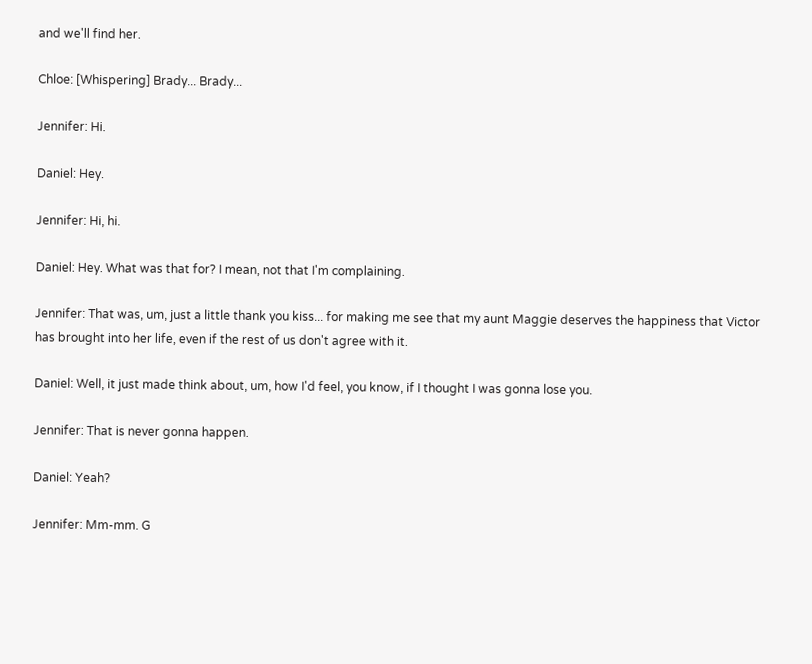and we'll find her.

Chloe: [Whispering] Brady... Brady...

Jennifer: Hi.

Daniel: Hey.

Jennifer: Hi, hi.

Daniel: Hey. What was that for? I mean, not that I'm complaining.

Jennifer: That was, um, just a little thank you kiss... for making me see that my aunt Maggie deserves the happiness that Victor has brought into her life, even if the rest of us don't agree with it.

Daniel: Well, it just made think about, um, how I'd feel, you know, if I thought I was gonna lose you.

Jennifer: That is never gonna happen.

Daniel: Yeah?

Jennifer: Mm-mm. G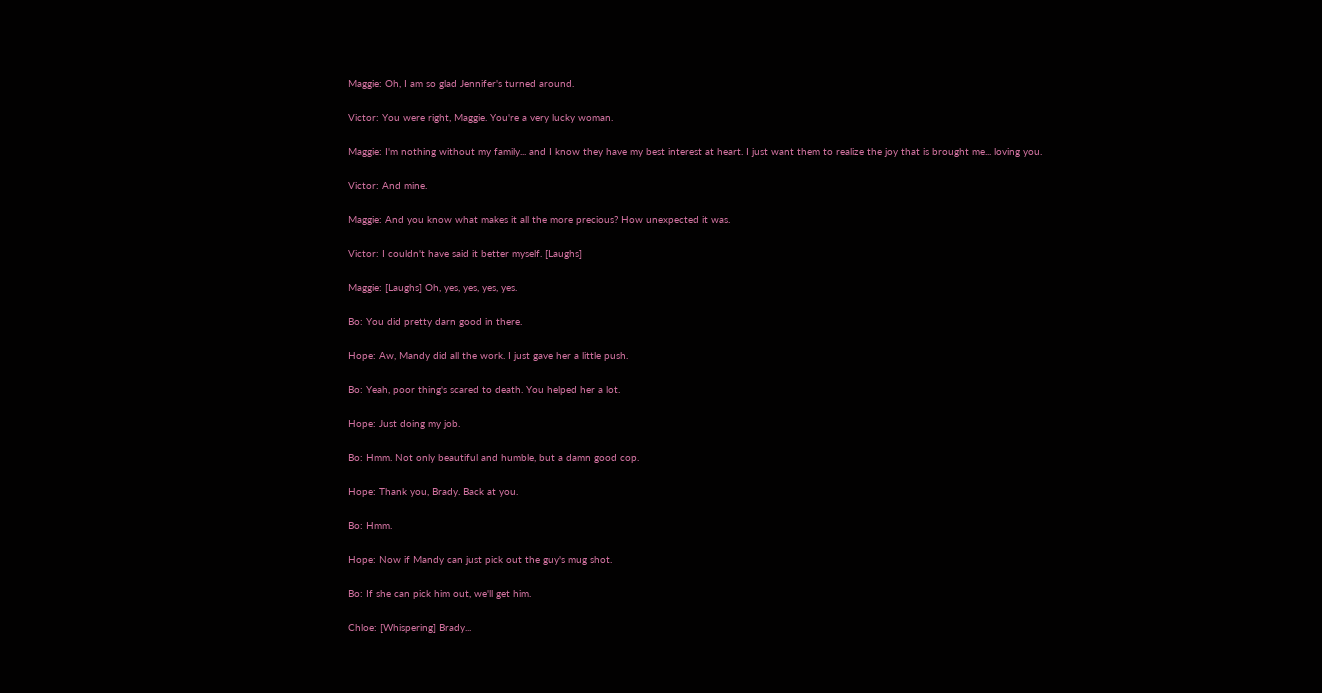Maggie: Oh, I am so glad Jennifer's turned around.

Victor: You were right, Maggie. You're a very lucky woman.

Maggie: I'm nothing without my family... and I know they have my best interest at heart. I just want them to realize the joy that is brought me... loving you.

Victor: And mine.

Maggie: And you know what makes it all the more precious? How unexpected it was.

Victor: I couldn't have said it better myself. [Laughs]

Maggie: [Laughs] Oh, yes, yes, yes, yes.

Bo: You did pretty darn good in there.

Hope: Aw, Mandy did all the work. I just gave her a little push.

Bo: Yeah, poor thing's scared to death. You helped her a lot.

Hope: Just doing my job.

Bo: Hmm. Not only beautiful and humble, but a damn good cop.

Hope: Thank you, Brady. Back at you.

Bo: Hmm.

Hope: Now if Mandy can just pick out the guy's mug shot.

Bo: If she can pick him out, we'll get him.

Chloe: [Whispering] Brady...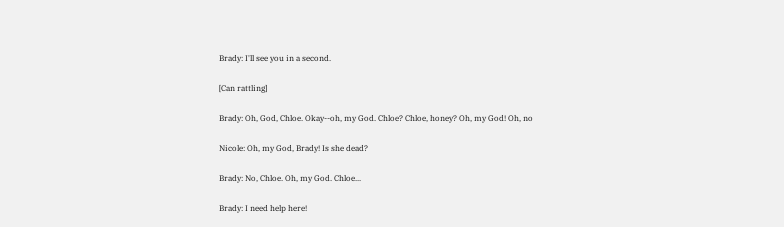Brady: I'll see you in a second.

[Can rattling]

Brady: Oh, God, Chloe. Okay--oh, my God. Chloe? Chloe, honey? Oh, my God! Oh, no

Nicole: Oh, my God, Brady! Is she dead?

Brady: No, Chloe. Oh, my God. Chloe...

Brady: I need help here!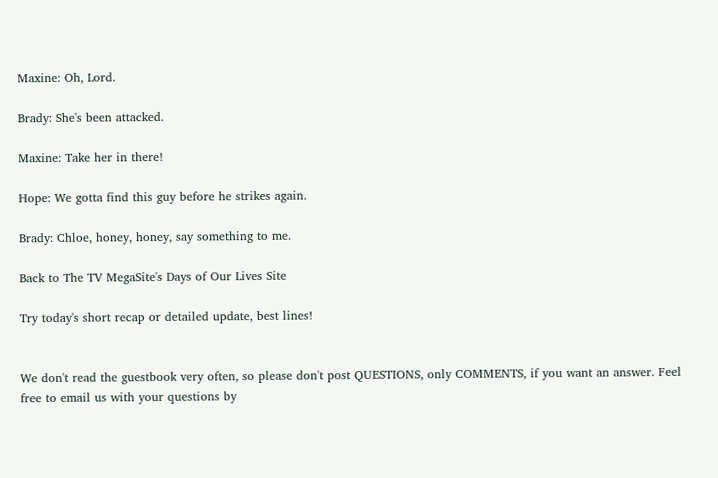Maxine: Oh, Lord.

Brady: She's been attacked.

Maxine: Take her in there!

Hope: We gotta find this guy before he strikes again.

Brady: Chloe, honey, honey, say something to me.

Back to The TV MegaSite's Days of Our Lives Site

Try today's short recap or detailed update, best lines!


We don't read the guestbook very often, so please don't post QUESTIONS, only COMMENTS, if you want an answer. Feel free to email us with your questions by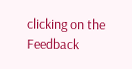clicking on the Feedback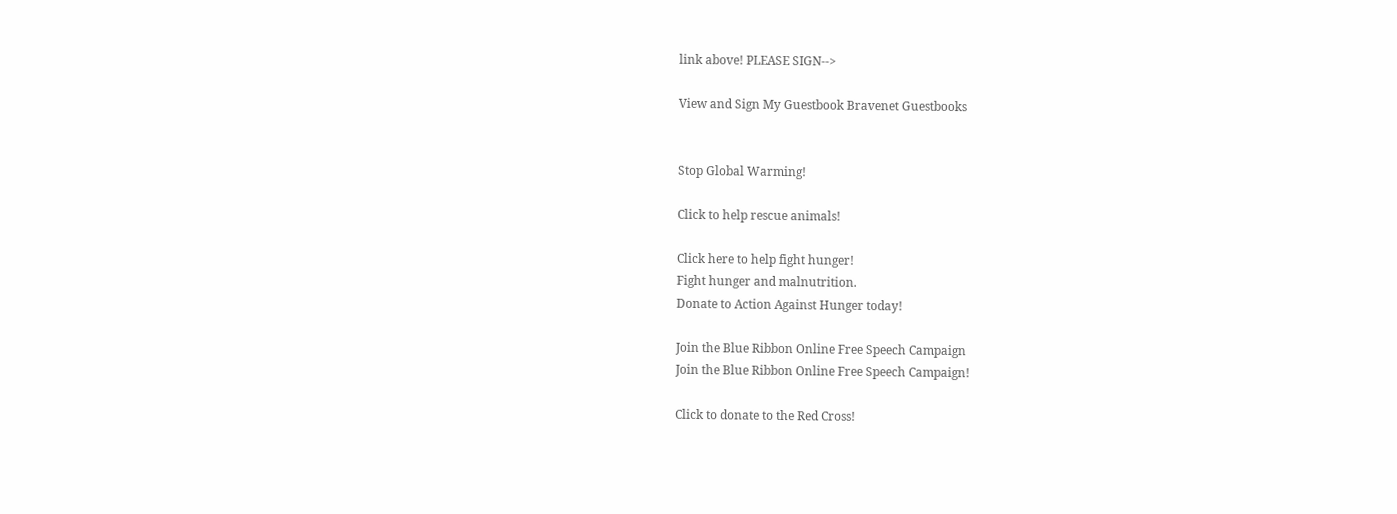link above! PLEASE SIGN-->

View and Sign My Guestbook Bravenet Guestbooks


Stop Global Warming!

Click to help rescue animals!

Click here to help fight hunger!
Fight hunger and malnutrition.
Donate to Action Against Hunger today!

Join the Blue Ribbon Online Free Speech Campaign
Join the Blue Ribbon Online Free Speech Campaign!

Click to donate to the Red Cross!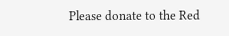Please donate to the Red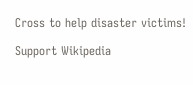Cross to help disaster victims!

Support Wikipedia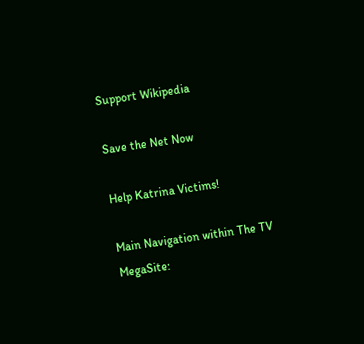Support Wikipedia

Save the Net Now

Help Katrina Victims!

Main Navigation within The TV MegaSite: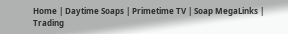Home | Daytime Soaps | Primetime TV | Soap MegaLinks | Trading